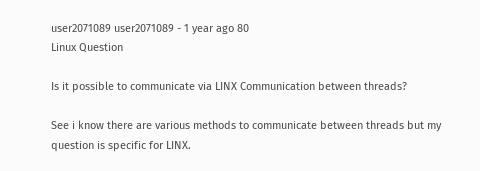user2071089 user2071089 - 1 year ago 80
Linux Question

Is it possible to communicate via LINX Communication between threads?

See i know there are various methods to communicate between threads but my question is specific for LINX.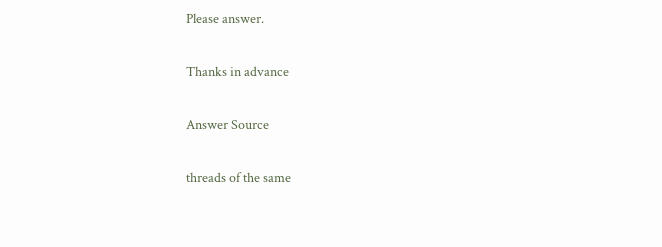Please answer.

Thanks in advance

Answer Source

threads of the same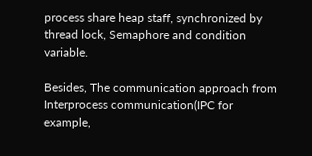process share heap staff, synchronized by thread lock, Semaphore and condition variable.

Besides, The communication approach from Interprocess communication(IPC for example,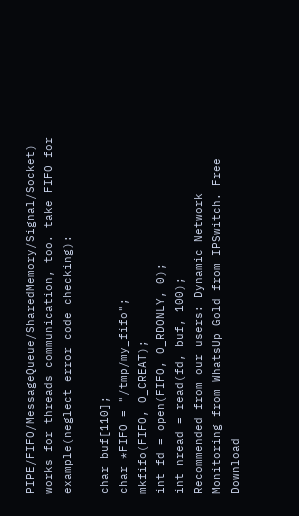PIPE/FIFO/MessageQueue/SharedMemory/Signal/Socket) works for threads communication, too. take FIFO for example(neglect error code checking):

char buf[110];
char *FIFO = "/tmp/my_fifo";
mkfifo(FIFO, O_CREAT);
int fd = open(FIFO, O_RDONLY, 0);
int nread = read(fd, buf, 100);
Recommended from our users: Dynamic Network Monitoring from WhatsUp Gold from IPSwitch. Free Download